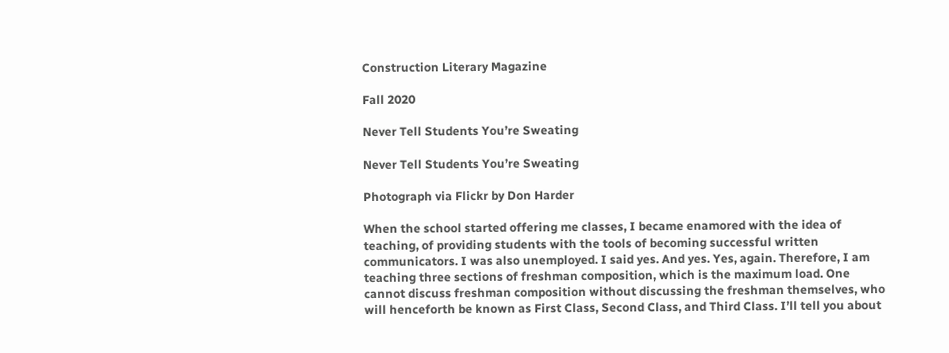Construction Literary Magazine

Fall 2020

Never Tell Students You’re Sweating

Never Tell Students You’re Sweating

Photograph via Flickr by Don Harder

When the school started offering me classes, I became enamored with the idea of teaching, of providing students with the tools of becoming successful written communicators. I was also unemployed. I said yes. And yes. Yes, again. Therefore, I am teaching three sections of freshman composition, which is the maximum load. One cannot discuss freshman composition without discussing the freshman themselves, who will henceforth be known as First Class, Second Class, and Third Class. I’ll tell you about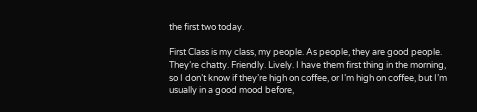the first two today.

First Class is my class, my people. As people, they are good people. They’re chatty. Friendly. Lively. I have them first thing in the morning, so I don’t know if they’re high on coffee, or I’m high on coffee, but I’m usually in a good mood before,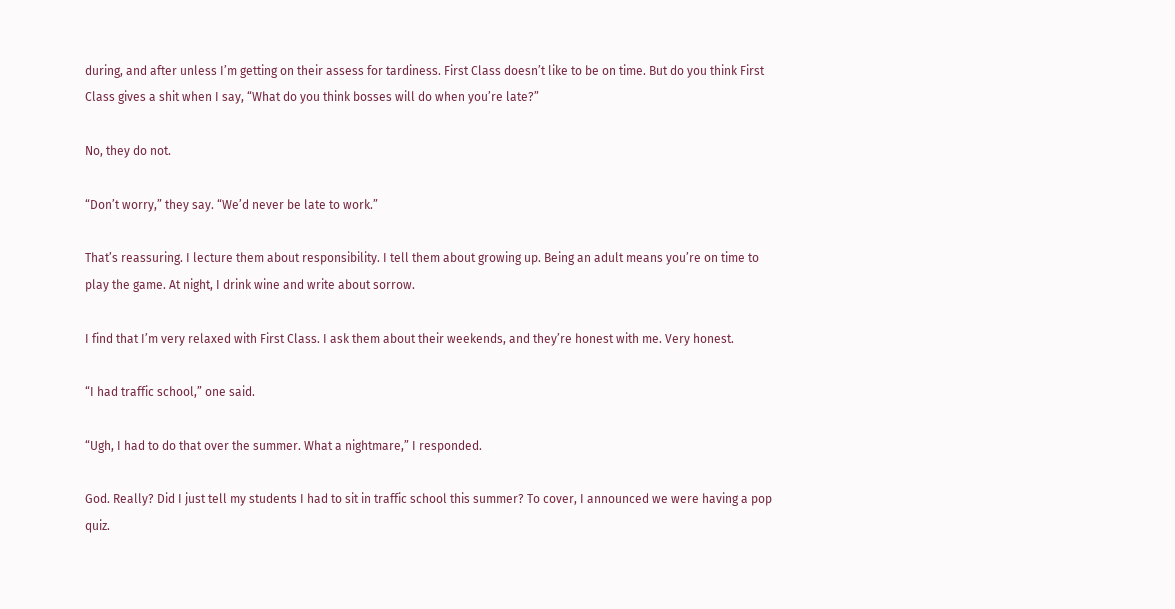during, and after unless I’m getting on their assess for tardiness. First Class doesn’t like to be on time. But do you think First Class gives a shit when I say, “What do you think bosses will do when you’re late?”

No, they do not.

“Don’t worry,” they say. “We’d never be late to work.”

That’s reassuring. I lecture them about responsibility. I tell them about growing up. Being an adult means you’re on time to play the game. At night, I drink wine and write about sorrow.

I find that I’m very relaxed with First Class. I ask them about their weekends, and they’re honest with me. Very honest.

“I had traffic school,” one said.

“Ugh, I had to do that over the summer. What a nightmare,” I responded.

God. Really? Did I just tell my students I had to sit in traffic school this summer? To cover, I announced we were having a pop quiz.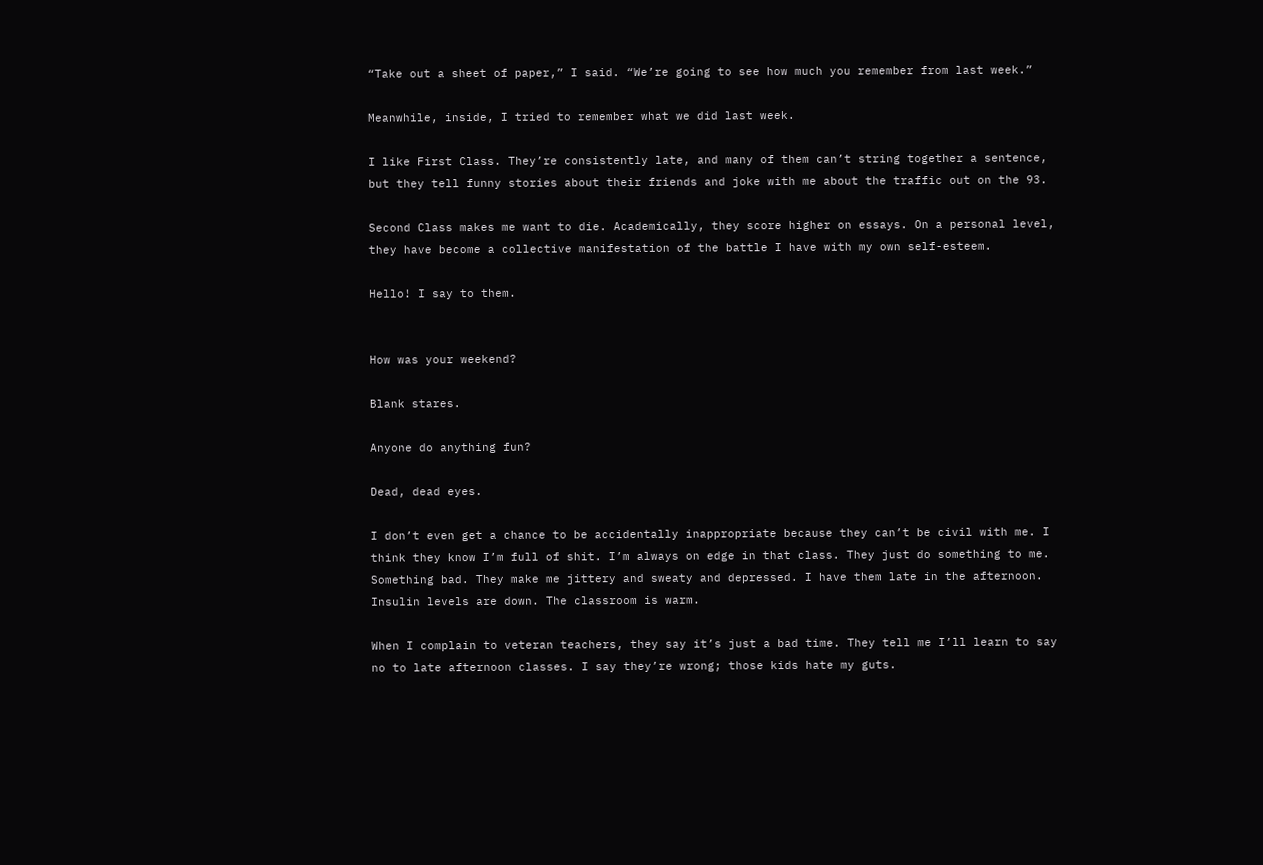“Take out a sheet of paper,” I said. “We’re going to see how much you remember from last week.”

Meanwhile, inside, I tried to remember what we did last week.

I like First Class. They’re consistently late, and many of them can’t string together a sentence, but they tell funny stories about their friends and joke with me about the traffic out on the 93.

Second Class makes me want to die. Academically, they score higher on essays. On a personal level, they have become a collective manifestation of the battle I have with my own self-esteem.

Hello! I say to them.


How was your weekend?

Blank stares.

Anyone do anything fun?

Dead, dead eyes.

I don’t even get a chance to be accidentally inappropriate because they can’t be civil with me. I think they know I’m full of shit. I’m always on edge in that class. They just do something to me. Something bad. They make me jittery and sweaty and depressed. I have them late in the afternoon. Insulin levels are down. The classroom is warm.

When I complain to veteran teachers, they say it’s just a bad time. They tell me I’ll learn to say no to late afternoon classes. I say they’re wrong; those kids hate my guts.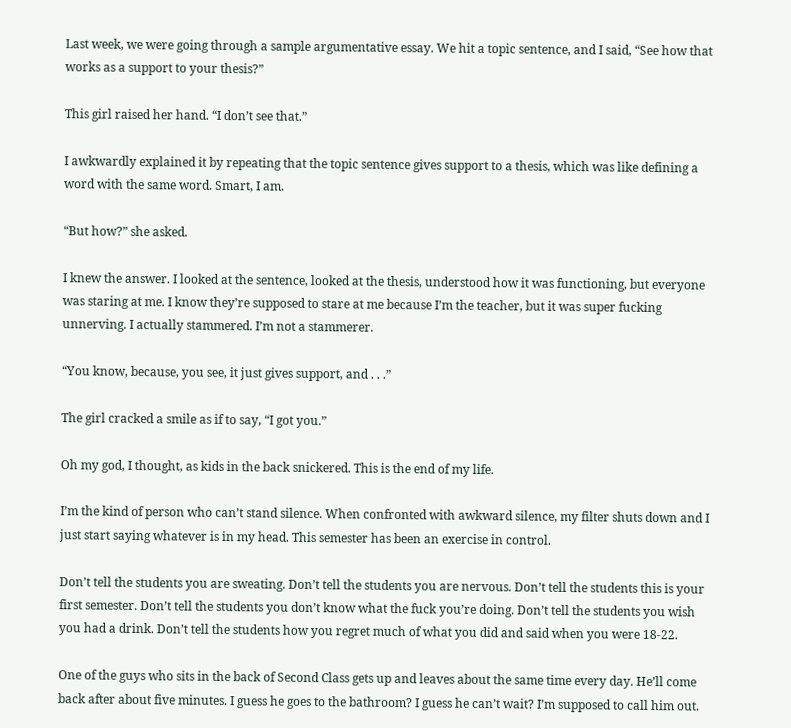Last week, we were going through a sample argumentative essay. We hit a topic sentence, and I said, “See how that works as a support to your thesis?”

This girl raised her hand. “I don’t see that.”

I awkwardly explained it by repeating that the topic sentence gives support to a thesis, which was like defining a word with the same word. Smart, I am.

“But how?” she asked.

I knew the answer. I looked at the sentence, looked at the thesis, understood how it was functioning, but everyone was staring at me. I know they’re supposed to stare at me because I’m the teacher, but it was super fucking unnerving. I actually stammered. I’m not a stammerer.

“You know, because, you see, it just gives support, and . . .”

The girl cracked a smile as if to say, “I got you.”

Oh my god, I thought, as kids in the back snickered. This is the end of my life.

I’m the kind of person who can’t stand silence. When confronted with awkward silence, my filter shuts down and I just start saying whatever is in my head. This semester has been an exercise in control.

Don’t tell the students you are sweating. Don’t tell the students you are nervous. Don’t tell the students this is your first semester. Don’t tell the students you don’t know what the fuck you’re doing. Don’t tell the students you wish you had a drink. Don’t tell the students how you regret much of what you did and said when you were 18-22.

One of the guys who sits in the back of Second Class gets up and leaves about the same time every day. He’ll come back after about five minutes. I guess he goes to the bathroom? I guess he can’t wait? I’m supposed to call him out.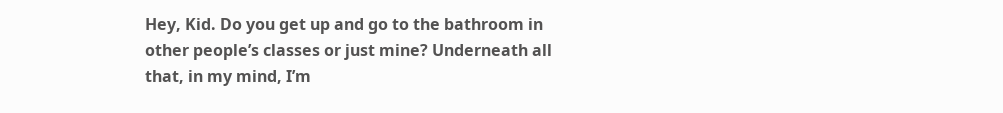Hey, Kid. Do you get up and go to the bathroom in other people’s classes or just mine? Underneath all that, in my mind, I’m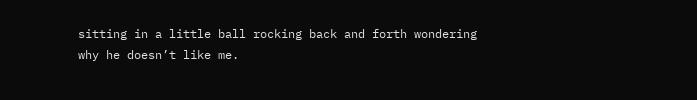sitting in a little ball rocking back and forth wondering why he doesn’t like me.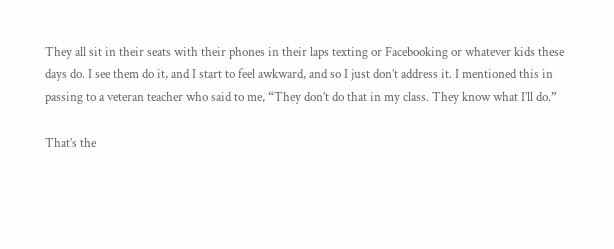They all sit in their seats with their phones in their laps texting or Facebooking or whatever kids these days do. I see them do it, and I start to feel awkward, and so I just don’t address it. I mentioned this in passing to a veteran teacher who said to me, “They don’t do that in my class. They know what I’ll do.”

That’s the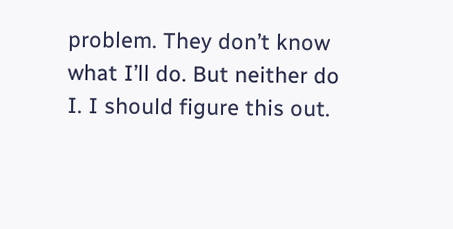problem. They don’t know what I’ll do. But neither do I. I should figure this out.